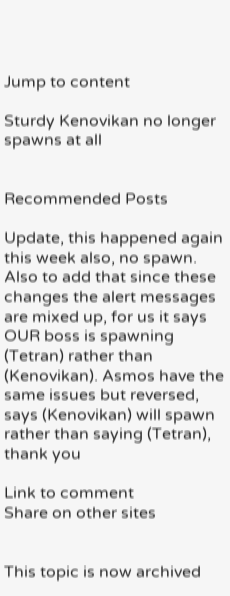Jump to content

Sturdy Kenovikan no longer spawns at all


Recommended Posts

Update, this happened again this week also, no spawn. Also to add that since these changes the alert messages are mixed up, for us it says OUR boss is spawning (Tetran) rather than (Kenovikan). Asmos have the same issues but reversed, says (Kenovikan) will spawn rather than saying (Tetran), thank you

Link to comment
Share on other sites


This topic is now archived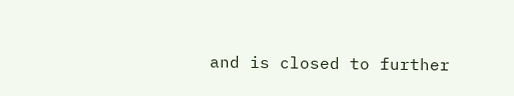and is closed to further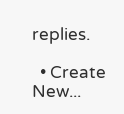replies.

  • Create New...